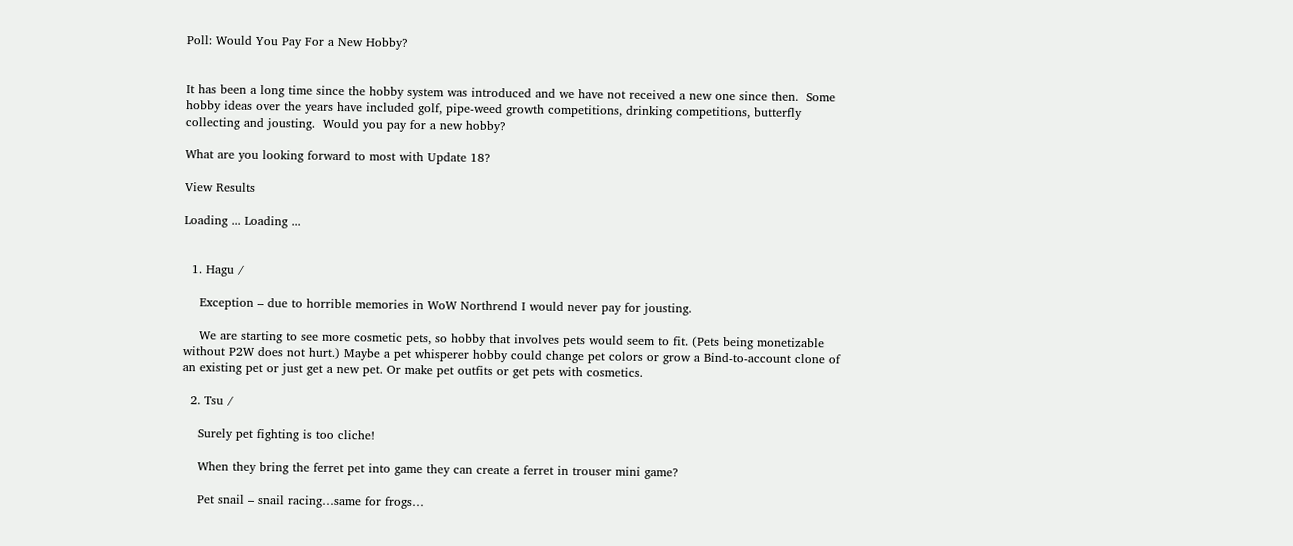Poll: Would You Pay For a New Hobby?


It has been a long time since the hobby system was introduced and we have not received a new one since then.  Some hobby ideas over the years have included golf, pipe-weed growth competitions, drinking competitions, butterfly collecting and jousting.  Would you pay for a new hobby?

What are you looking forward to most with Update 18?

View Results

Loading ... Loading ...


  1. Hagu /

    Exception – due to horrible memories in WoW Northrend I would never pay for jousting.

    We are starting to see more cosmetic pets, so hobby that involves pets would seem to fit. (Pets being monetizable without P2W does not hurt.) Maybe a pet whisperer hobby could change pet colors or grow a Bind-to-account clone of an existing pet or just get a new pet. Or make pet outfits or get pets with cosmetics.

  2. Tsu /

    Surely pet fighting is too cliche!

    When they bring the ferret pet into game they can create a ferret in trouser mini game?

    Pet snail – snail racing…same for frogs…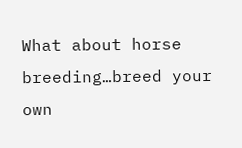What about horse breeding…breed your own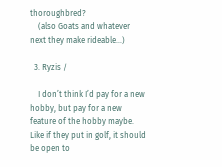thoroughbred?
    (also Goats and whatever next they make rideable…)

  3. Ryzis /

    I don’t think I’d pay for a new hobby, but pay for a new feature of the hobby maybe. Like if they put in golf, it should be open to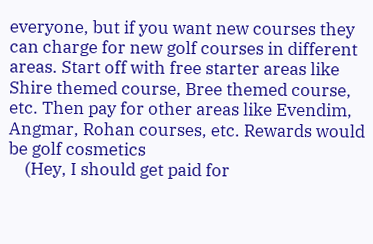everyone, but if you want new courses they can charge for new golf courses in different areas. Start off with free starter areas like Shire themed course, Bree themed course, etc. Then pay for other areas like Evendim, Angmar, Rohan courses, etc. Rewards would be golf cosmetics
    (Hey, I should get paid for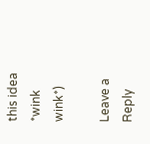this idea *wink wink*)

Leave a Reply